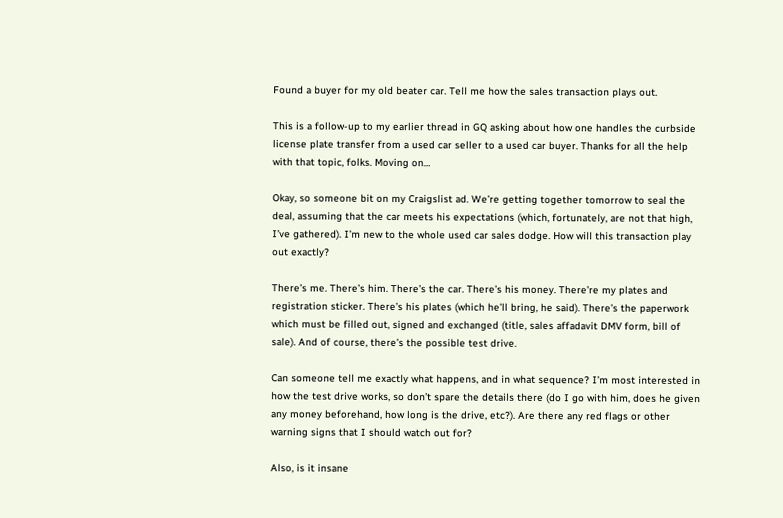Found a buyer for my old beater car. Tell me how the sales transaction plays out.

This is a follow-up to my earlier thread in GQ asking about how one handles the curbside license plate transfer from a used car seller to a used car buyer. Thanks for all the help with that topic, folks. Moving on…

Okay, so someone bit on my Craigslist ad. We’re getting together tomorrow to seal the deal, assuming that the car meets his expectations (which, fortunately, are not that high, I’ve gathered). I’m new to the whole used car sales dodge. How will this transaction play out exactly?

There’s me. There’s him. There’s the car. There’s his money. There’re my plates and registration sticker. There’s his plates (which he’ll bring, he said). There’s the paperwork which must be filled out, signed and exchanged (title, sales affadavit DMV form, bill of sale). And of course, there’s the possible test drive.

Can someone tell me exactly what happens, and in what sequence? I’m most interested in how the test drive works, so don’t spare the details there (do I go with him, does he given any money beforehand, how long is the drive, etc?). Are there any red flags or other warning signs that I should watch out for?

Also, is it insane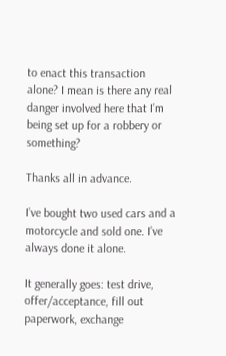to enact this transaction alone? I mean is there any real danger involved here that I’m being set up for a robbery or something?

Thanks all in advance.

I’ve bought two used cars and a motorcycle and sold one. I’ve always done it alone.

It generally goes: test drive, offer/acceptance, fill out paperwork, exchange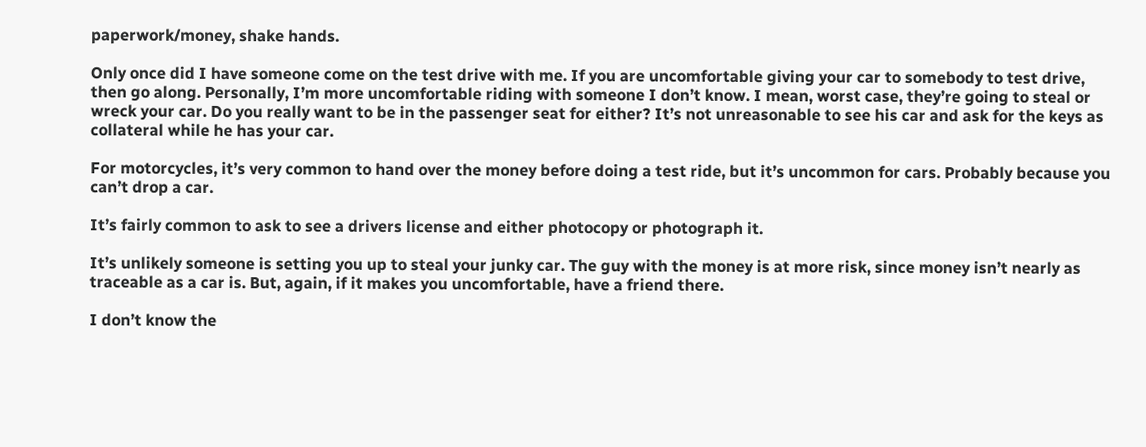paperwork/money, shake hands.

Only once did I have someone come on the test drive with me. If you are uncomfortable giving your car to somebody to test drive, then go along. Personally, I’m more uncomfortable riding with someone I don’t know. I mean, worst case, they’re going to steal or wreck your car. Do you really want to be in the passenger seat for either? It’s not unreasonable to see his car and ask for the keys as collateral while he has your car.

For motorcycles, it’s very common to hand over the money before doing a test ride, but it’s uncommon for cars. Probably because you can’t drop a car.

It’s fairly common to ask to see a drivers license and either photocopy or photograph it.

It’s unlikely someone is setting you up to steal your junky car. The guy with the money is at more risk, since money isn’t nearly as traceable as a car is. But, again, if it makes you uncomfortable, have a friend there.

I don’t know the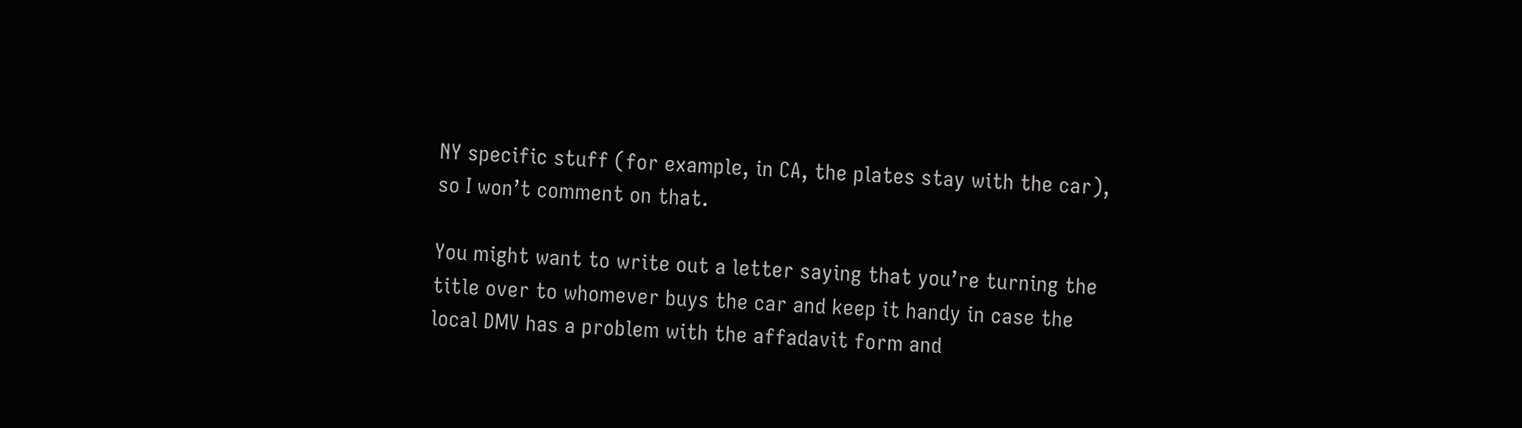NY specific stuff (for example, in CA, the plates stay with the car), so I won’t comment on that.

You might want to write out a letter saying that you’re turning the title over to whomever buys the car and keep it handy in case the local DMV has a problem with the affadavit form and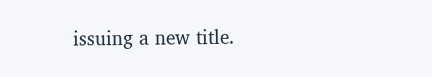issuing a new title.